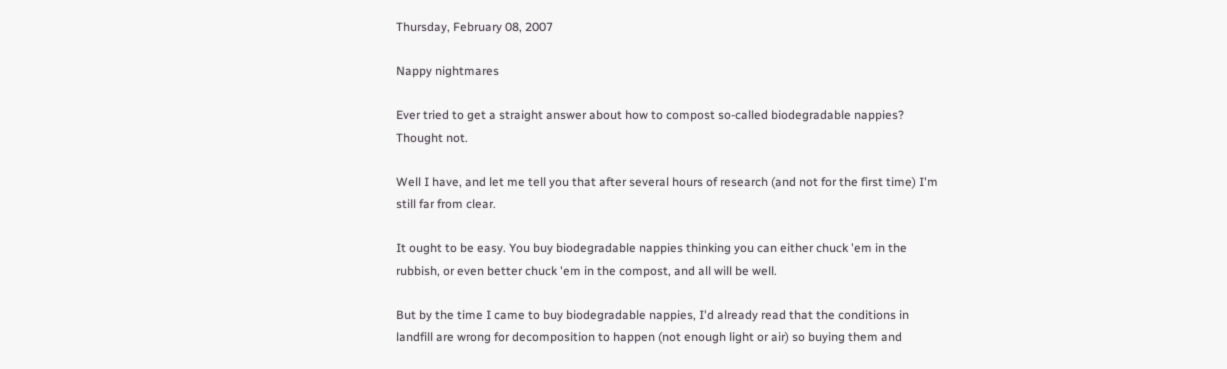Thursday, February 08, 2007

Nappy nightmares

Ever tried to get a straight answer about how to compost so-called biodegradable nappies? Thought not.

Well I have, and let me tell you that after several hours of research (and not for the first time) I'm still far from clear.

It ought to be easy. You buy biodegradable nappies thinking you can either chuck 'em in the rubbish, or even better chuck 'em in the compost, and all will be well.

But by the time I came to buy biodegradable nappies, I'd already read that the conditions in landfill are wrong for decomposition to happen (not enough light or air) so buying them and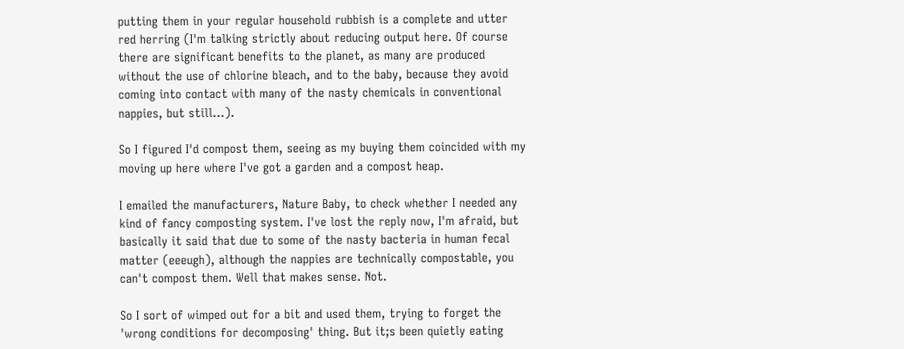putting them in your regular household rubbish is a complete and utter red herring (I'm talking strictly about reducing output here. Of course there are significant benefits to the planet, as many are produced without the use of chlorine bleach, and to the baby, because they avoid coming into contact with many of the nasty chemicals in conventional nappies, but still...).

So I figured I'd compost them, seeing as my buying them coincided with my moving up here where I've got a garden and a compost heap.

I emailed the manufacturers, Nature Baby, to check whether I needed any kind of fancy composting system. I've lost the reply now, I'm afraid, but basically it said that due to some of the nasty bacteria in human fecal matter (eeeugh), although the nappies are technically compostable, you can't compost them. Well that makes sense. Not.

So I sort of wimped out for a bit and used them, trying to forget the 'wrong conditions for decomposing' thing. But it;s been quietly eating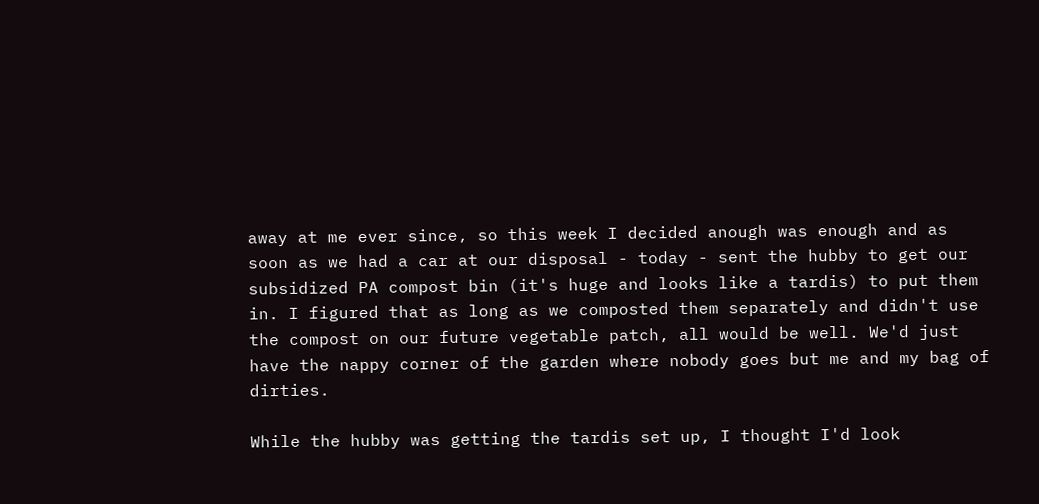away at me ever since, so this week I decided anough was enough and as soon as we had a car at our disposal - today - sent the hubby to get our subsidized PA compost bin (it's huge and looks like a tardis) to put them in. I figured that as long as we composted them separately and didn't use the compost on our future vegetable patch, all would be well. We'd just have the nappy corner of the garden where nobody goes but me and my bag of dirties.

While the hubby was getting the tardis set up, I thought I'd look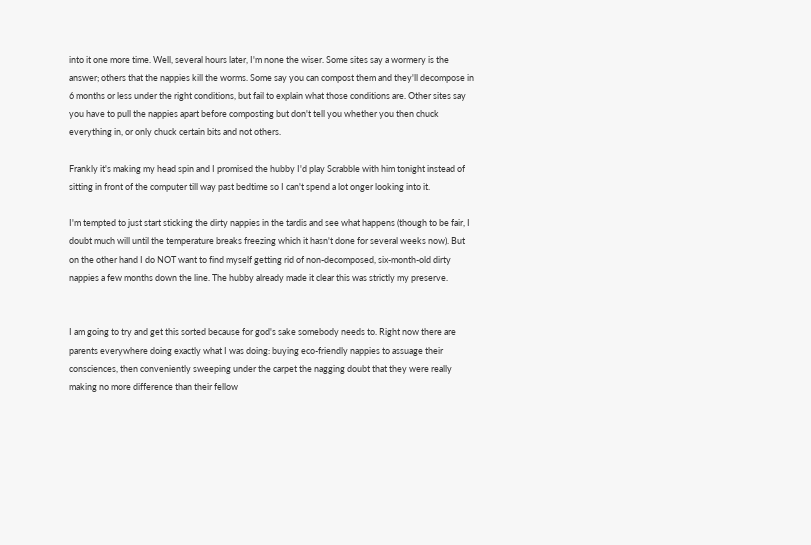into it one more time. Well, several hours later, I'm none the wiser. Some sites say a wormery is the answer; others that the nappies kill the worms. Some say you can compost them and they'll decompose in 6 months or less under the right conditions, but fail to explain what those conditions are. Other sites say you have to pull the nappies apart before composting but don't tell you whether you then chuck everything in, or only chuck certain bits and not others.

Frankly it's making my head spin and I promised the hubby I'd play Scrabble with him tonight instead of sitting in front of the computer till way past bedtime so I can't spend a lot onger looking into it.

I'm tempted to just start sticking the dirty nappies in the tardis and see what happens (though to be fair, I doubt much will until the temperature breaks freezing which it hasn't done for several weeks now). But on the other hand I do NOT want to find myself getting rid of non-decomposed, six-month-old dirty nappies a few months down the line. The hubby already made it clear this was strictly my preserve.


I am going to try and get this sorted because for god's sake somebody needs to. Right now there are parents everywhere doing exactly what I was doing: buying eco-friendly nappies to assuage their consciences, then conveniently sweeping under the carpet the nagging doubt that they were really making no more difference than their fellow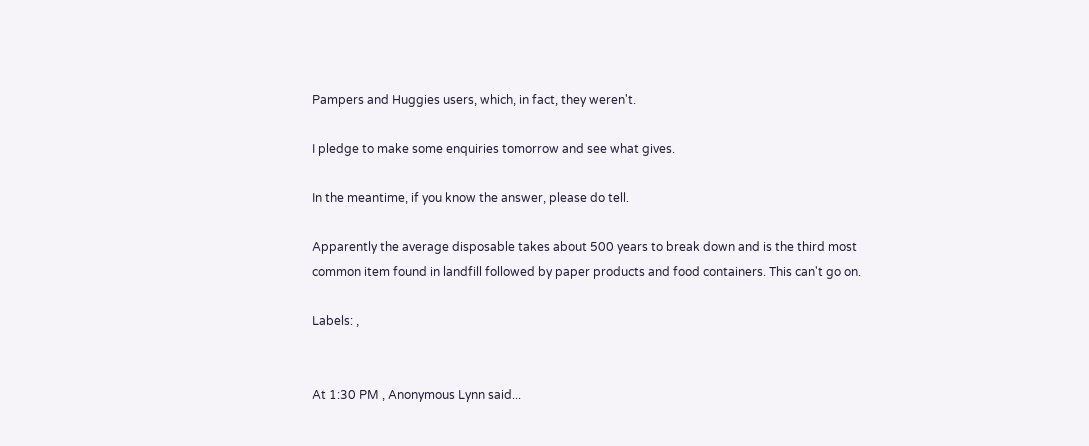Pampers and Huggies users, which, in fact, they weren't.

I pledge to make some enquiries tomorrow and see what gives.

In the meantime, if you know the answer, please do tell.

Apparently the average disposable takes about 500 years to break down and is the third most common item found in landfill followed by paper products and food containers. This can't go on.

Labels: ,


At 1:30 PM , Anonymous Lynn said...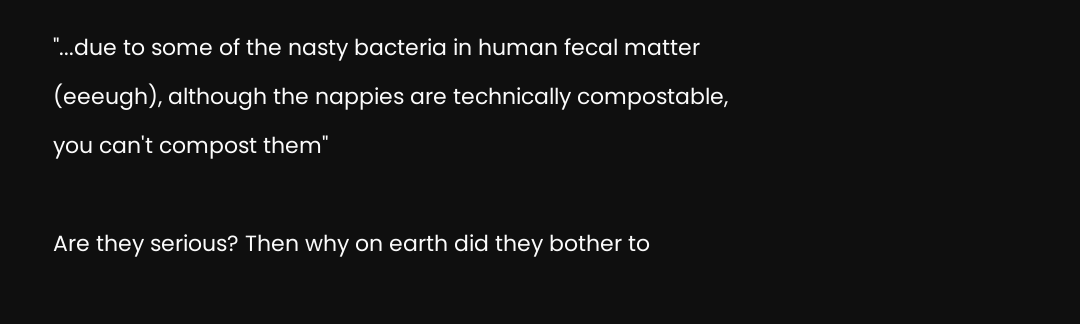"...due to some of the nasty bacteria in human fecal matter (eeeugh), although the nappies are technically compostable, you can't compost them"

Are they serious? Then why on earth did they bother to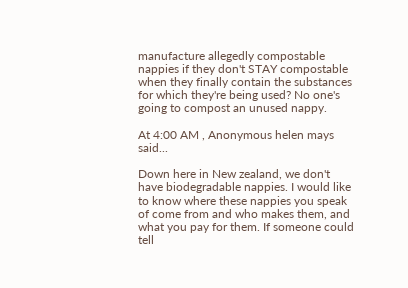manufacture allegedly compostable nappies if they don't STAY compostable when they finally contain the substances for which they're being used? No one's going to compost an unused nappy.

At 4:00 AM , Anonymous helen mays said...

Down here in New zealand, we don't have biodegradable nappies. I would like to know where these nappies you speak of come from and who makes them, and what you pay for them. If someone could tell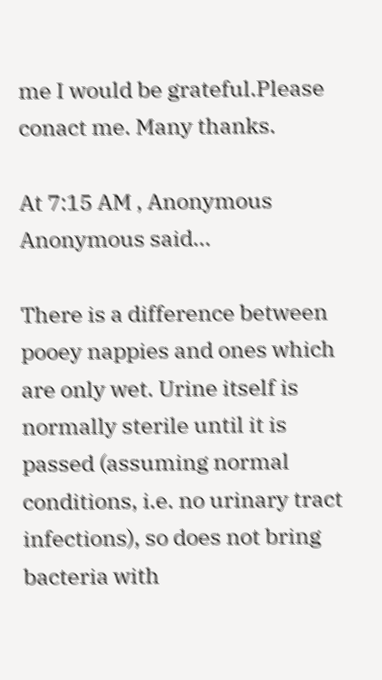me I would be grateful.Please conact me. Many thanks.

At 7:15 AM , Anonymous Anonymous said...

There is a difference between pooey nappies and ones which are only wet. Urine itself is normally sterile until it is passed (assuming normal conditions, i.e. no urinary tract infections), so does not bring bacteria with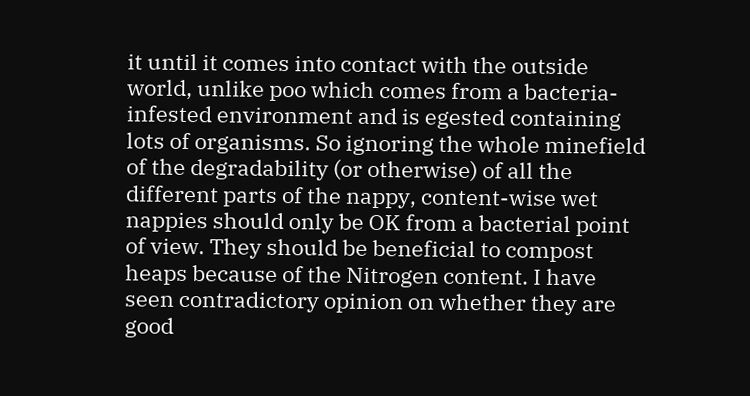it until it comes into contact with the outside world, unlike poo which comes from a bacteria-infested environment and is egested containing lots of organisms. So ignoring the whole minefield of the degradability (or otherwise) of all the different parts of the nappy, content-wise wet nappies should only be OK from a bacterial point of view. They should be beneficial to compost heaps because of the Nitrogen content. I have seen contradictory opinion on whether they are good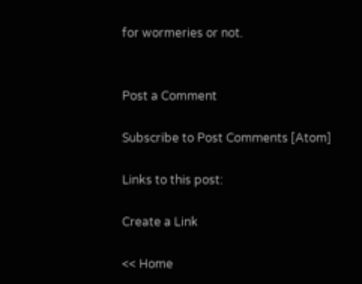for wormeries or not.


Post a Comment

Subscribe to Post Comments [Atom]

Links to this post:

Create a Link

<< Home